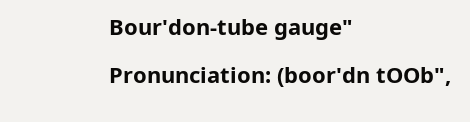Bour'don-tube gauge"

Pronunciation: (boor'dn tOOb",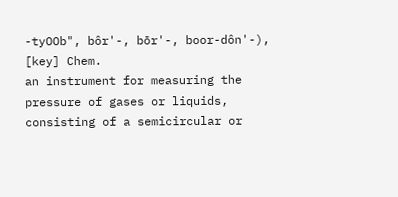-tyOOb", bôr'-, bōr'-, boor-dôn'-), [key] Chem.
an instrument for measuring the pressure of gases or liquids, consisting of a semicircular or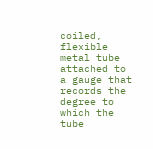coiled, flexible metal tube attached to a gauge that records the degree to which the tube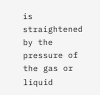is straightened by the pressure of the gas or liquid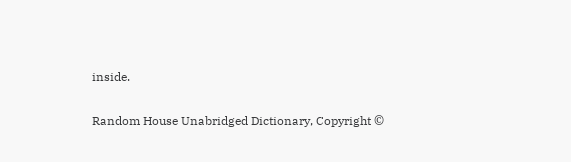inside.

Random House Unabridged Dictionary, Copyright ©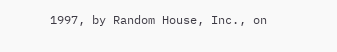1997, by Random House, Inc., on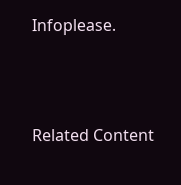Infoplease.



Related Content